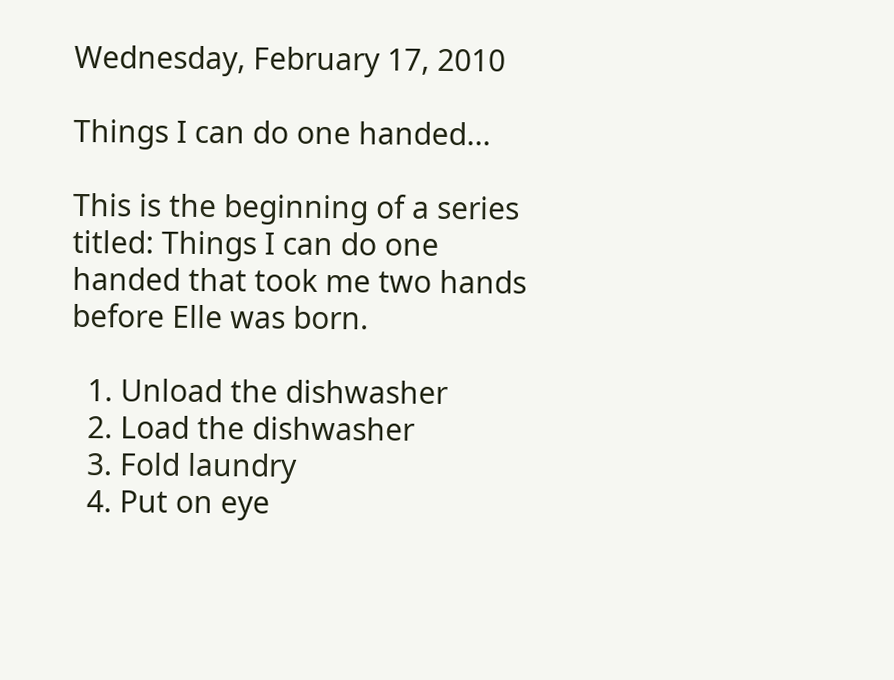Wednesday, February 17, 2010

Things I can do one handed...

This is the beginning of a series titled: Things I can do one handed that took me two hands before Elle was born.

  1. Unload the dishwasher
  2. Load the dishwasher
  3. Fold laundry
  4. Put on eye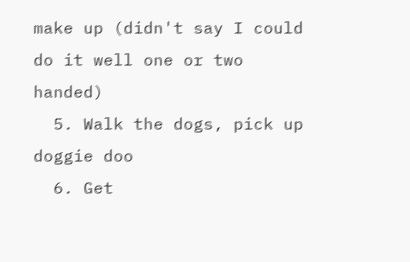make up (didn't say I could do it well one or two handed)
  5. Walk the dogs, pick up doggie doo
  6. Get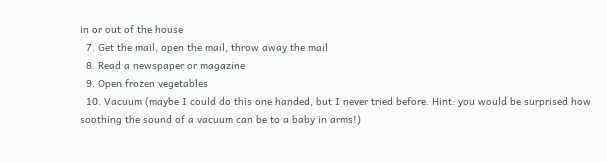in or out of the house
  7. Get the mail, open the mail, throw away the mail
  8. Read a newspaper or magazine
  9. Open frozen vegetables
  10. Vacuum (maybe I could do this one handed, but I never tried before. Hint: you would be surprised how soothing the sound of a vacuum can be to a baby in arms!)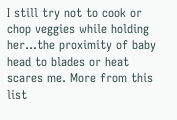I still try not to cook or chop veggies while holding her...the proximity of baby head to blades or heat scares me. More from this list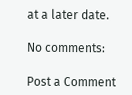at a later date.

No comments:

Post a Comment